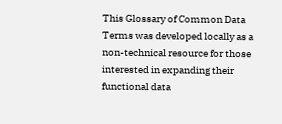This Glossary of Common Data Terms was developed locally as a non-technical resource for those interested in expanding their functional data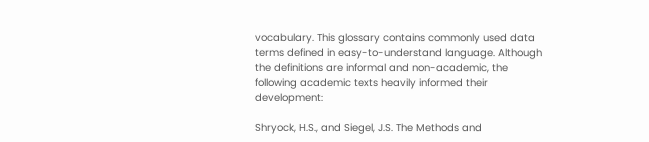vocabulary. This glossary contains commonly used data terms defined in easy-to-understand language. Although the definitions are informal and non-academic, the following academic texts heavily informed their development:

Shryock, H.S., and Siegel, J.S. The Methods and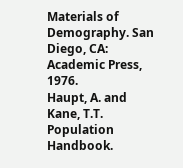Materials of Demography. San Diego, CA: Academic Press, 1976.
Haupt, A. and Kane, T.T. Population Handbook.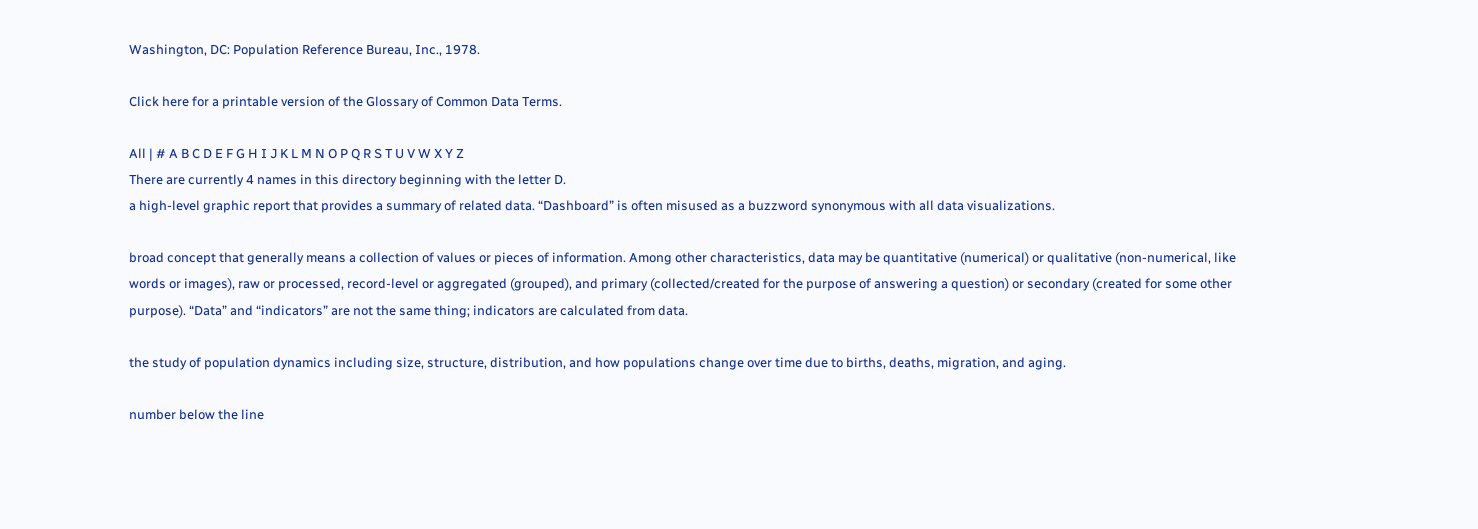Washington, DC: Population Reference Bureau, Inc., 1978.

Click here for a printable version of the Glossary of Common Data Terms.

All | # A B C D E F G H I J K L M N O P Q R S T U V W X Y Z
There are currently 4 names in this directory beginning with the letter D.
a high-level graphic report that provides a summary of related data. “Dashboard” is often misused as a buzzword synonymous with all data visualizations.

broad concept that generally means a collection of values or pieces of information. Among other characteristics, data may be quantitative (numerical) or qualitative (non-numerical, like words or images), raw or processed, record-level or aggregated (grouped), and primary (collected/created for the purpose of answering a question) or secondary (created for some other purpose). “Data” and “indicators” are not the same thing; indicators are calculated from data.

the study of population dynamics including size, structure, distribution, and how populations change over time due to births, deaths, migration, and aging.

number below the line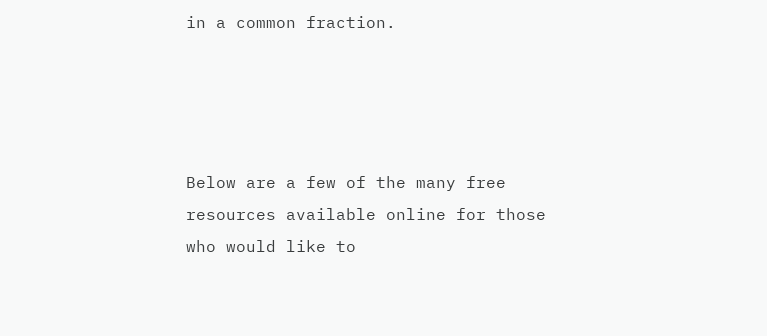in a common fraction.




Below are a few of the many free resources available online for those who would like to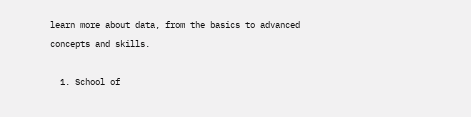learn more about data, from the basics to advanced concepts and skills.

  1. School of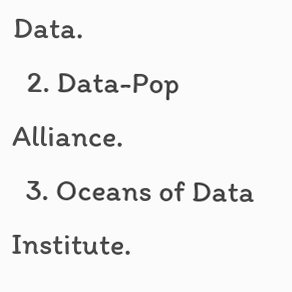Data.
  2. Data-Pop Alliance.
  3. Oceans of Data Institute.